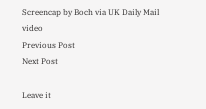Screencap by Boch via UK Daily Mail video
Previous Post
Next Post

Leave it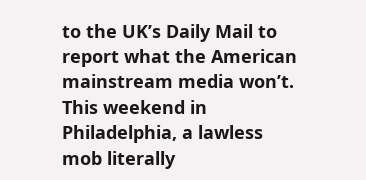to the UK’s Daily Mail to report what the American mainstream media won’t. This weekend in Philadelphia, a lawless mob literally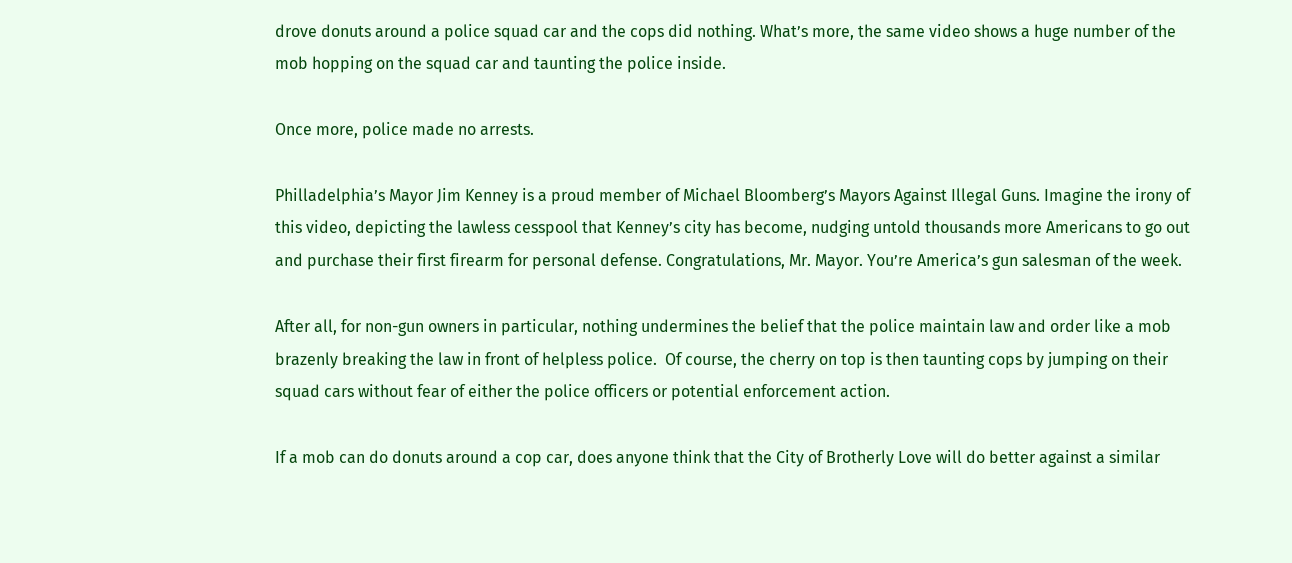drove donuts around a police squad car and the cops did nothing. What’s more, the same video shows a huge number of the mob hopping on the squad car and taunting the police inside.

Once more, police made no arrests.

Philladelphia’s Mayor Jim Kenney is a proud member of Michael Bloomberg’s Mayors Against Illegal Guns. Imagine the irony of this video, depicting the lawless cesspool that Kenney’s city has become, nudging untold thousands more Americans to go out and purchase their first firearm for personal defense. Congratulations, Mr. Mayor. You’re America’s gun salesman of the week.

After all, for non-gun owners in particular, nothing undermines the belief that the police maintain law and order like a mob brazenly breaking the law in front of helpless police.  Of course, the cherry on top is then taunting cops by jumping on their squad cars without fear of either the police officers or potential enforcement action.

If a mob can do donuts around a cop car, does anyone think that the City of Brotherly Love will do better against a similar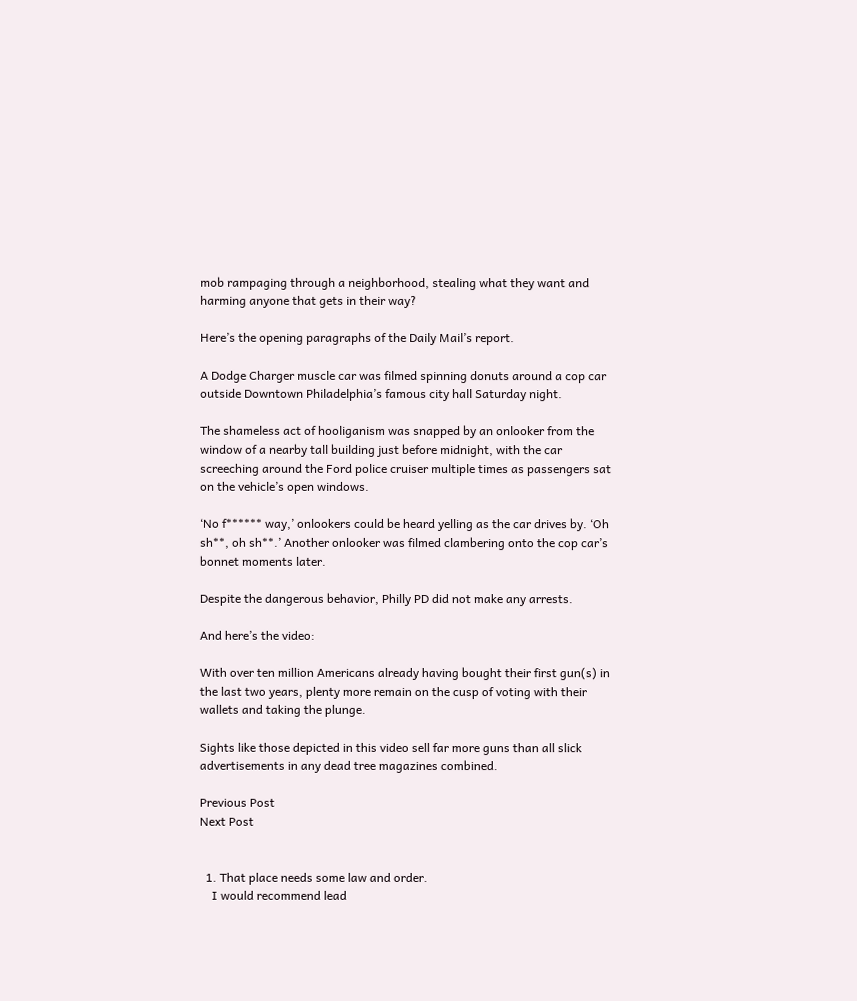mob rampaging through a neighborhood, stealing what they want and harming anyone that gets in their way?

Here’s the opening paragraphs of the Daily Mail’s report.

A Dodge Charger muscle car was filmed spinning donuts around a cop car outside Downtown Philadelphia’s famous city hall Saturday night.

The shameless act of hooliganism was snapped by an onlooker from the window of a nearby tall building just before midnight, with the car screeching around the Ford police cruiser multiple times as passengers sat on the vehicle’s open windows.

‘No f****** way,’ onlookers could be heard yelling as the car drives by. ‘Oh sh**, oh sh**.’ Another onlooker was filmed clambering onto the cop car’s bonnet moments later.

Despite the dangerous behavior, Philly PD did not make any arrests.

And here’s the video:

With over ten million Americans already having bought their first gun(s) in the last two years, plenty more remain on the cusp of voting with their wallets and taking the plunge.

Sights like those depicted in this video sell far more guns than all slick advertisements in any dead tree magazines combined.

Previous Post
Next Post


  1. That place needs some law and order.
    I would recommend lead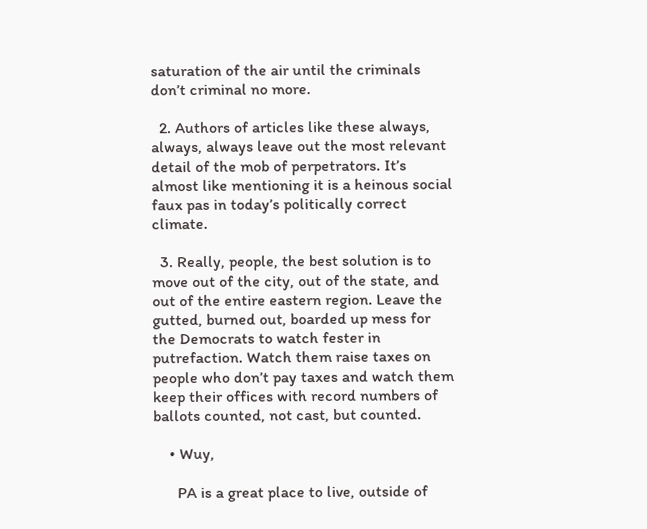saturation of the air until the criminals don’t criminal no more.

  2. Authors of articles like these always, always, always leave out the most relevant detail of the mob of perpetrators. It’s almost like mentioning it is a heinous social faux pas in today’s politically correct climate.

  3. Really, people, the best solution is to move out of the city, out of the state, and out of the entire eastern region. Leave the gutted, burned out, boarded up mess for the Democrats to watch fester in putrefaction. Watch them raise taxes on people who don’t pay taxes and watch them keep their offices with record numbers of ballots counted, not cast, but counted.

    • Wuy,

      PA is a great place to live, outside of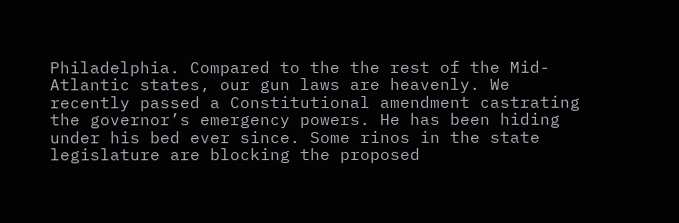Philadelphia. Compared to the the rest of the Mid-Atlantic states, our gun laws are heavenly. We recently passed a Constitutional amendment castrating the governor’s emergency powers. He has been hiding under his bed ever since. Some rinos in the state legislature are blocking the proposed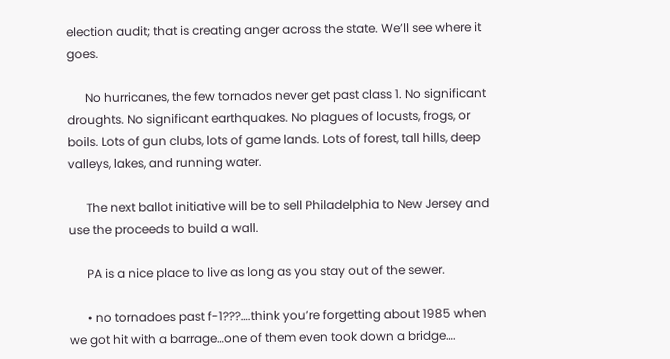election audit; that is creating anger across the state. We’ll see where it goes.

      No hurricanes, the few tornados never get past class 1. No significant droughts. No significant earthquakes. No plagues of locusts, frogs, or boils. Lots of gun clubs, lots of game lands. Lots of forest, tall hills, deep valleys, lakes, and running water.

      The next ballot initiative will be to sell Philadelphia to New Jersey and use the proceeds to build a wall.

      PA is a nice place to live as long as you stay out of the sewer.

      • no tornadoes past f-1???….think you’re forgetting about 1985 when we got hit with a barrage…one of them even took down a bridge….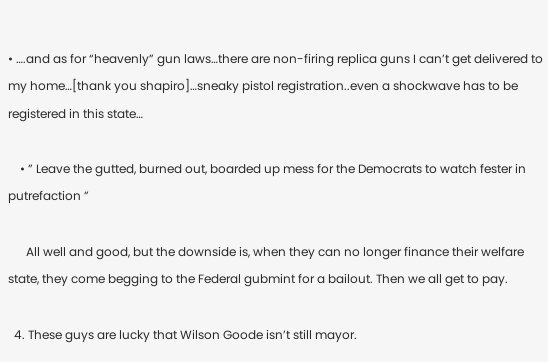• ….and as for “heavenly” gun laws…there are non-firing replica guns I can’t get delivered to my home…[thank you shapiro]…sneaky pistol registration..even a shockwave has to be registered in this state…

    • ” Leave the gutted, burned out, boarded up mess for the Democrats to watch fester in putrefaction ”

      All well and good, but the downside is, when they can no longer finance their welfare state, they come begging to the Federal gubmint for a bailout. Then we all get to pay.

  4. These guys are lucky that Wilson Goode isn’t still mayor.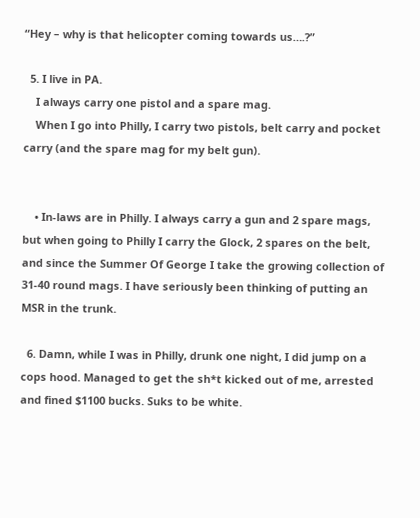“Hey – why is that helicopter coming towards us….?”

  5. I live in PA.
    I always carry one pistol and a spare mag.
    When I go into Philly, I carry two pistols, belt carry and pocket carry (and the spare mag for my belt gun).


    • In-laws are in Philly. I always carry a gun and 2 spare mags, but when going to Philly I carry the Glock, 2 spares on the belt, and since the Summer Of George I take the growing collection of 31-40 round mags. I have seriously been thinking of putting an MSR in the trunk.

  6. Damn, while I was in Philly, drunk one night, I did jump on a cops hood. Managed to get the sh*t kicked out of me, arrested and fined $1100 bucks. Suks to be white.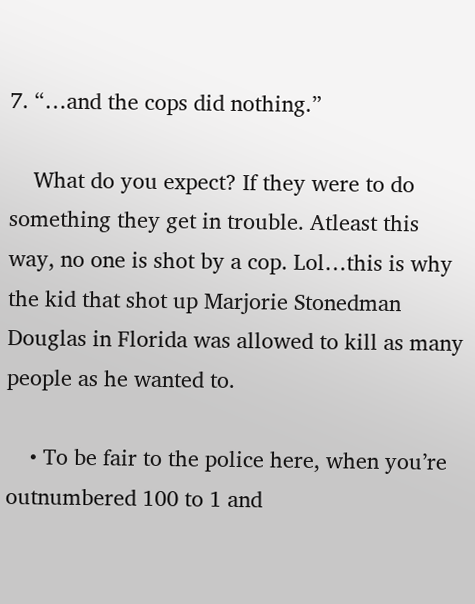7. “…and the cops did nothing.”

    What do you expect? If they were to do something they get in trouble. Atleast this way, no one is shot by a cop. Lol…this is why the kid that shot up Marjorie Stonedman Douglas in Florida was allowed to kill as many people as he wanted to.

    • To be fair to the police here, when you’re outnumbered 100 to 1 and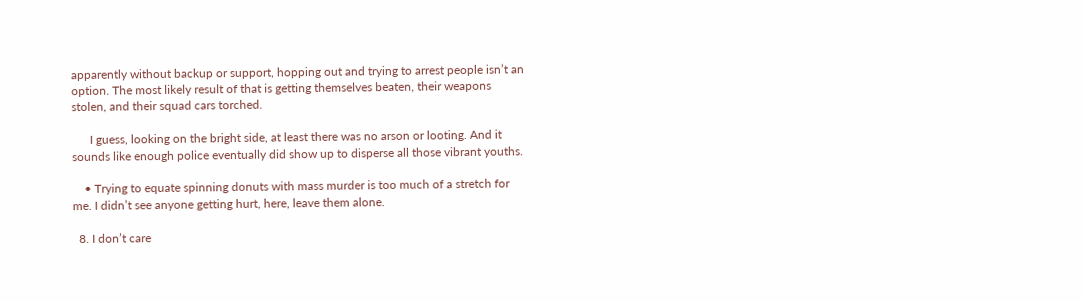apparently without backup or support, hopping out and trying to arrest people isn’t an option. The most likely result of that is getting themselves beaten, their weapons stolen, and their squad cars torched.

      I guess, looking on the bright side, at least there was no arson or looting. And it sounds like enough police eventually did show up to disperse all those vibrant youths.

    • Trying to equate spinning donuts with mass murder is too much of a stretch for me. I didn’t see anyone getting hurt, here, leave them alone.

  8. I don’t care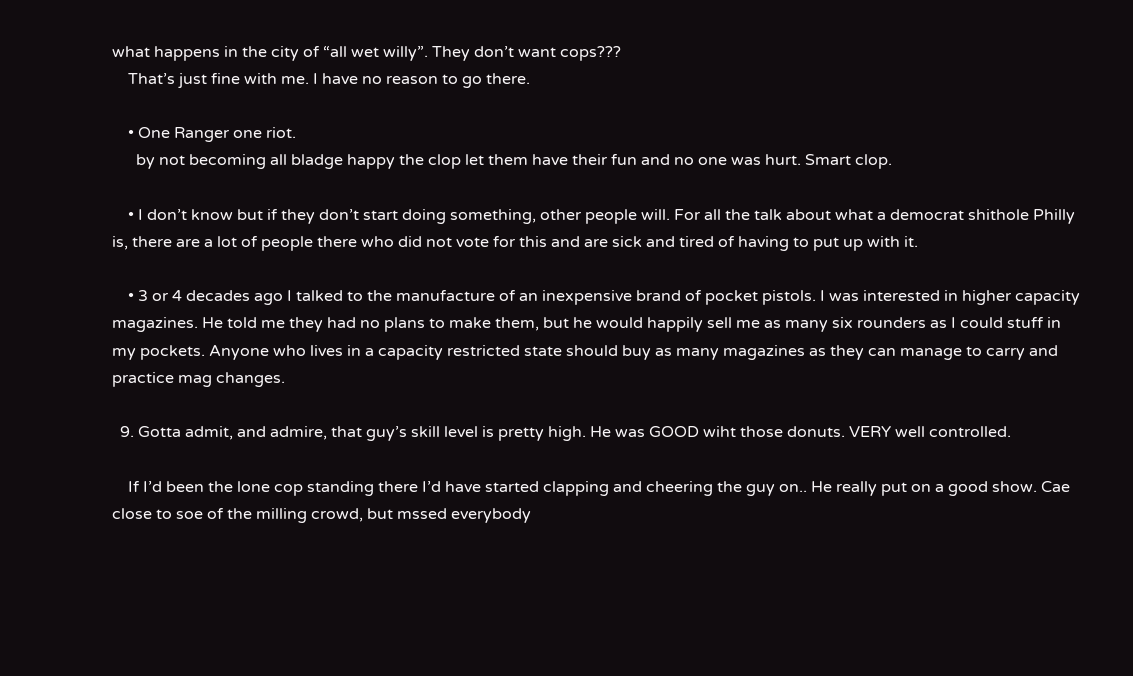what happens in the city of “all wet willy”. They don’t want cops???
    That’s just fine with me. I have no reason to go there.

    • One Ranger one riot.
      by not becoming all bladge happy the clop let them have their fun and no one was hurt. Smart clop.

    • I don’t know but if they don’t start doing something, other people will. For all the talk about what a democrat shithole Philly is, there are a lot of people there who did not vote for this and are sick and tired of having to put up with it.

    • 3 or 4 decades ago I talked to the manufacture of an inexpensive brand of pocket pistols. I was interested in higher capacity magazines. He told me they had no plans to make them, but he would happily sell me as many six rounders as I could stuff in my pockets. Anyone who lives in a capacity restricted state should buy as many magazines as they can manage to carry and practice mag changes.

  9. Gotta admit, and admire, that guy’s skill level is pretty high. He was GOOD wiht those donuts. VERY well controlled.

    If I’d been the lone cop standing there I’d have started clapping and cheering the guy on.. He really put on a good show. Cae close to soe of the milling crowd, but mssed everybody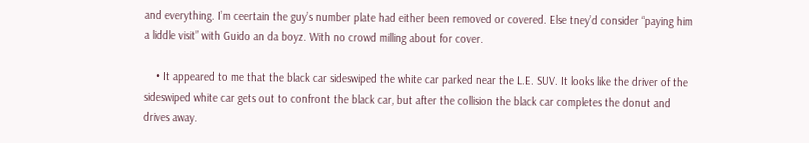and everything. I’m ceertain the guy’s number plate had either been removed or covered. Else tney’d consider “paying him a liddle visit” with Guido an da boyz. With no crowd milling about for cover.

    • It appeared to me that the black car sideswiped the white car parked near the L.E. SUV. It looks like the driver of the sideswiped white car gets out to confront the black car, but after the collision the black car completes the donut and drives away.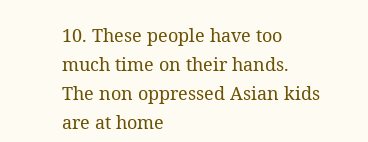10. These people have too much time on their hands. The non oppressed Asian kids are at home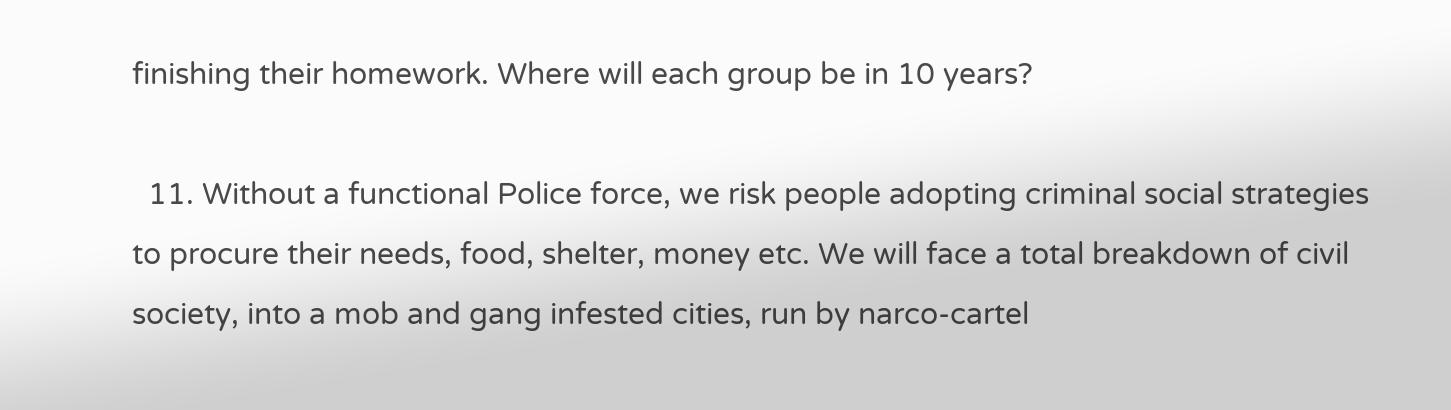finishing their homework. Where will each group be in 10 years?

  11. Without a functional Police force, we risk people adopting criminal social strategies to procure their needs, food, shelter, money etc. We will face a total breakdown of civil society, into a mob and gang infested cities, run by narco-cartel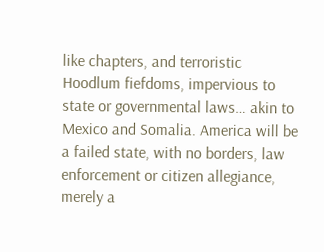like chapters, and terroristic Hoodlum fiefdoms, impervious to state or governmental laws… akin to Mexico and Somalia. America will be a failed state, with no borders, law enforcement or citizen allegiance, merely a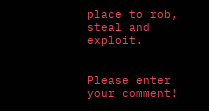place to rob, steal and exploit.


Please enter your comment!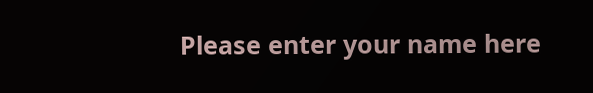Please enter your name here